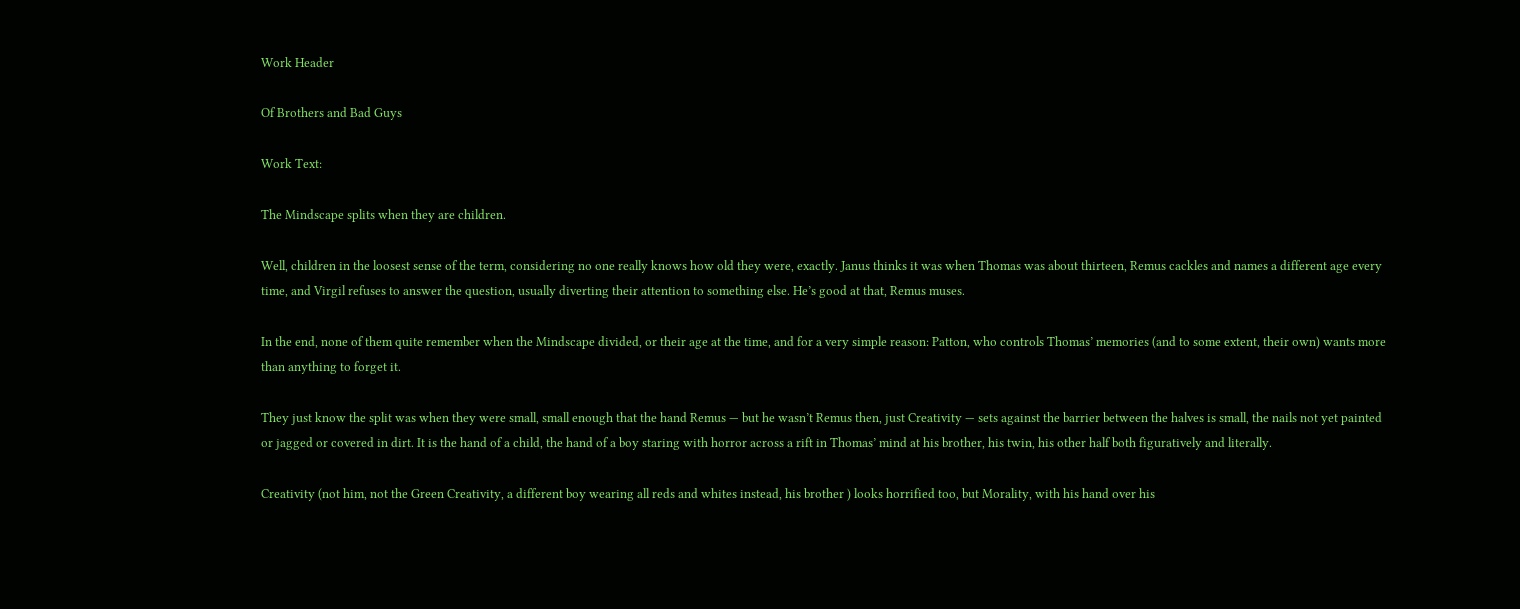Work Header

Of Brothers and Bad Guys

Work Text:

The Mindscape splits when they are children.

Well, children in the loosest sense of the term, considering no one really knows how old they were, exactly. Janus thinks it was when Thomas was about thirteen, Remus cackles and names a different age every time, and Virgil refuses to answer the question, usually diverting their attention to something else. He’s good at that, Remus muses.

In the end, none of them quite remember when the Mindscape divided, or their age at the time, and for a very simple reason: Patton, who controls Thomas’ memories (and to some extent, their own) wants more than anything to forget it.

They just know the split was when they were small, small enough that the hand Remus — but he wasn’t Remus then, just Creativity — sets against the barrier between the halves is small, the nails not yet painted or jagged or covered in dirt. It is the hand of a child, the hand of a boy staring with horror across a rift in Thomas’ mind at his brother, his twin, his other half both figuratively and literally.

Creativity (not him, not the Green Creativity, a different boy wearing all reds and whites instead, his brother ) looks horrified too, but Morality, with his hand over his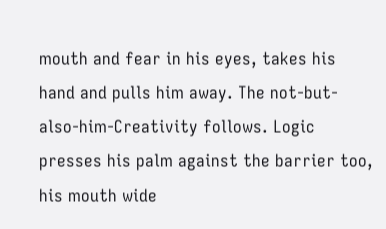mouth and fear in his eyes, takes his hand and pulls him away. The not-but-also-him-Creativity follows. Logic presses his palm against the barrier too, his mouth wide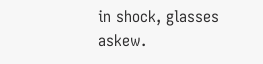in shock, glasses askew.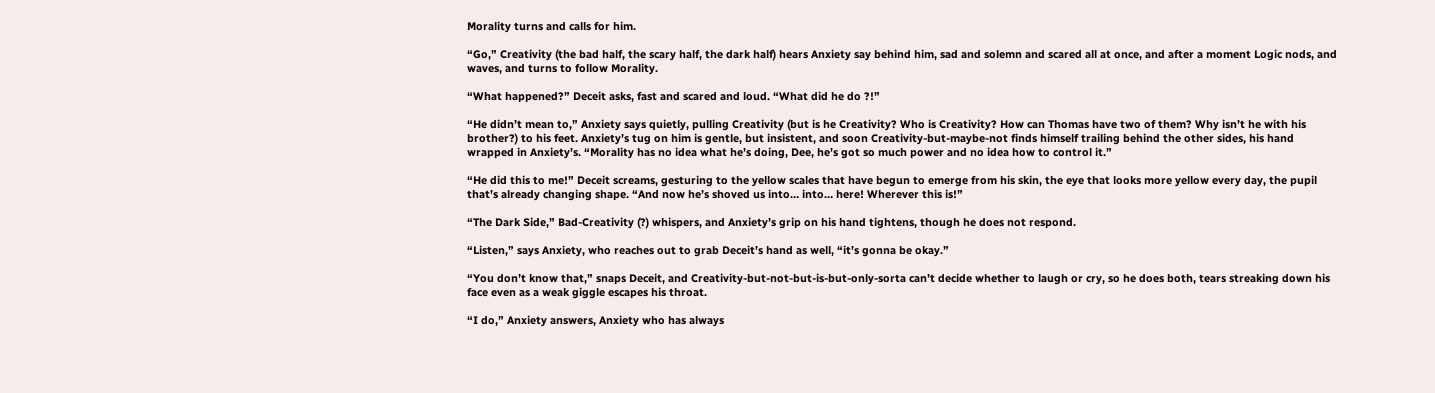Morality turns and calls for him.

“Go,” Creativity (the bad half, the scary half, the dark half) hears Anxiety say behind him, sad and solemn and scared all at once, and after a moment Logic nods, and waves, and turns to follow Morality.

“What happened?” Deceit asks, fast and scared and loud. “What did he do ?!”

“He didn’t mean to,” Anxiety says quietly, pulling Creativity (but is he Creativity? Who is Creativity? How can Thomas have two of them? Why isn’t he with his brother?) to his feet. Anxiety’s tug on him is gentle, but insistent, and soon Creativity-but-maybe-not finds himself trailing behind the other sides, his hand wrapped in Anxiety’s. “Morality has no idea what he’s doing, Dee, he’s got so much power and no idea how to control it.”

“He did this to me!” Deceit screams, gesturing to the yellow scales that have begun to emerge from his skin, the eye that looks more yellow every day, the pupil that’s already changing shape. “And now he’s shoved us into… into… here! Wherever this is!”

“The Dark Side,” Bad-Creativity (?) whispers, and Anxiety’s grip on his hand tightens, though he does not respond.

“Listen,” says Anxiety, who reaches out to grab Deceit’s hand as well, “it’s gonna be okay.”

“You don’t know that,” snaps Deceit, and Creativity-but-not-but-is-but-only-sorta can’t decide whether to laugh or cry, so he does both, tears streaking down his face even as a weak giggle escapes his throat.

“I do,” Anxiety answers, Anxiety who has always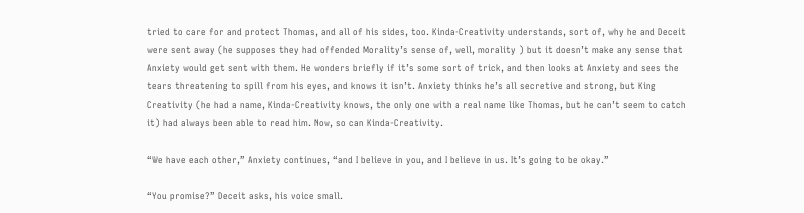tried to care for and protect Thomas, and all of his sides, too. Kinda-Creativity understands, sort of, why he and Deceit were sent away (he supposes they had offended Morality’s sense of, well, morality ) but it doesn’t make any sense that Anxiety would get sent with them. He wonders briefly if it’s some sort of trick, and then looks at Anxiety and sees the tears threatening to spill from his eyes, and knows it isn’t. Anxiety thinks he’s all secretive and strong, but King Creativity (he had a name, Kinda-Creativity knows, the only one with a real name like Thomas, but he can’t seem to catch it) had always been able to read him. Now, so can Kinda-Creativity.

“We have each other,” Anxiety continues, “and I believe in you, and I believe in us. It’s going to be okay.”

“You promise?” Deceit asks, his voice small.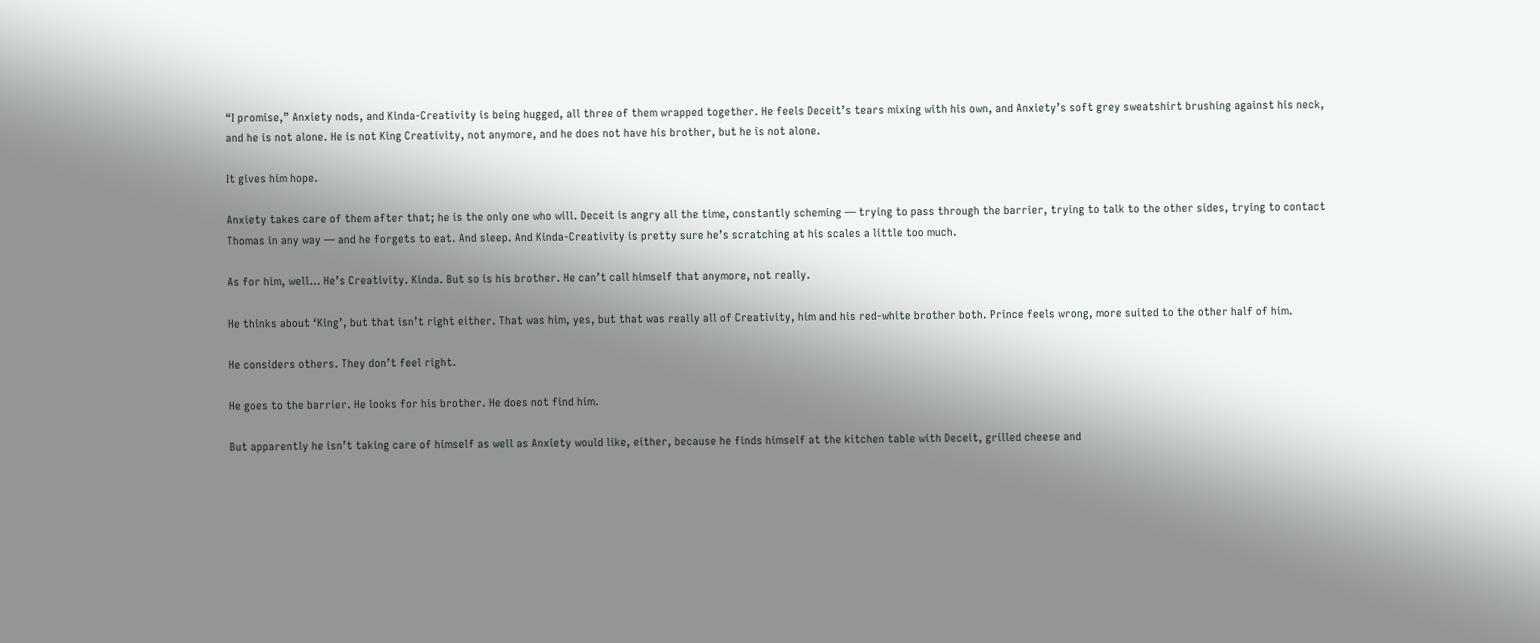“I promise,” Anxiety nods, and Kinda-Creativity is being hugged, all three of them wrapped together. He feels Deceit’s tears mixing with his own, and Anxiety’s soft grey sweatshirt brushing against his neck, and he is not alone. He is not King Creativity, not anymore, and he does not have his brother, but he is not alone.

It gives him hope.

Anxiety takes care of them after that; he is the only one who will. Deceit is angry all the time, constantly scheming — trying to pass through the barrier, trying to talk to the other sides, trying to contact Thomas in any way — and he forgets to eat. And sleep. And Kinda-Creativity is pretty sure he’s scratching at his scales a little too much.

As for him, well… He’s Creativity. Kinda. But so is his brother. He can’t call himself that anymore, not really.

He thinks about ‘King’, but that isn’t right either. That was him, yes, but that was really all of Creativity, him and his red-white brother both. Prince feels wrong, more suited to the other half of him.

He considers others. They don’t feel right.

He goes to the barrier. He looks for his brother. He does not find him.

But apparently he isn’t taking care of himself as well as Anxiety would like, either, because he finds himself at the kitchen table with Deceit, grilled cheese and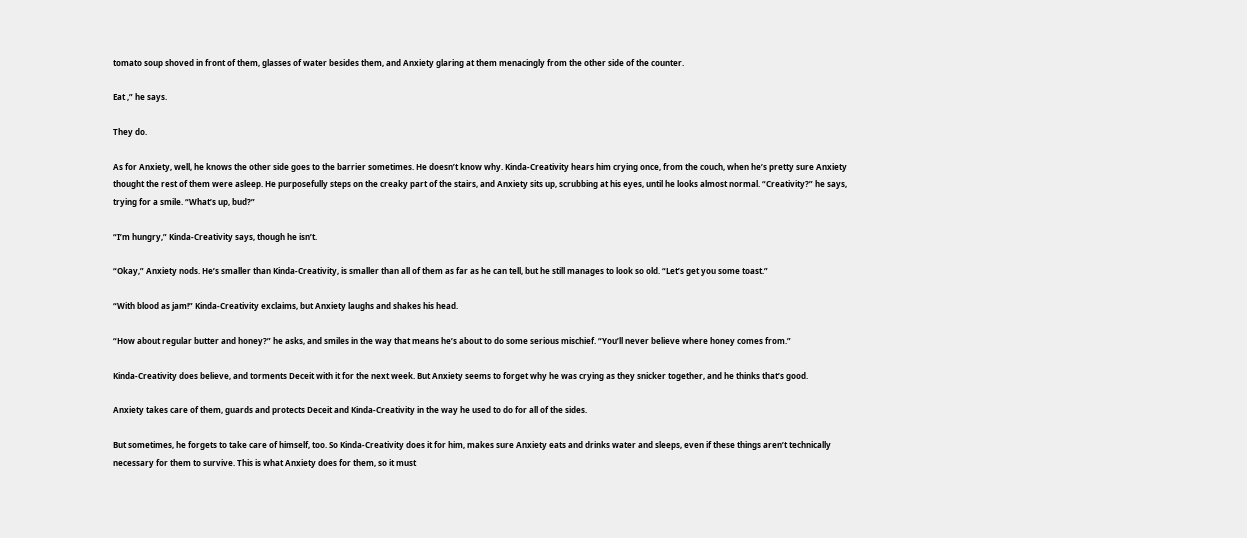tomato soup shoved in front of them, glasses of water besides them, and Anxiety glaring at them menacingly from the other side of the counter.

Eat ,” he says.

They do.

As for Anxiety, well, he knows the other side goes to the barrier sometimes. He doesn’t know why. Kinda-Creativity hears him crying once, from the couch, when he’s pretty sure Anxiety thought the rest of them were asleep. He purposefully steps on the creaky part of the stairs, and Anxiety sits up, scrubbing at his eyes, until he looks almost normal. “Creativity?” he says, trying for a smile. “What’s up, bud?”

“I’m hungry,” Kinda-Creativity says, though he isn’t.

“Okay,” Anxiety nods. He’s smaller than Kinda-Creativity, is smaller than all of them as far as he can tell, but he still manages to look so old. “Let’s get you some toast.”

“With blood as jam!” Kinda-Creativity exclaims, but Anxiety laughs and shakes his head.

“How about regular butter and honey?” he asks, and smiles in the way that means he’s about to do some serious mischief. “You’ll never believe where honey comes from.”

Kinda-Creativity does believe, and torments Deceit with it for the next week. But Anxiety seems to forget why he was crying as they snicker together, and he thinks that’s good.

Anxiety takes care of them, guards and protects Deceit and Kinda-Creativity in the way he used to do for all of the sides.

But sometimes, he forgets to take care of himself, too. So Kinda-Creativity does it for him, makes sure Anxiety eats and drinks water and sleeps, even if these things aren’t technically necessary for them to survive. This is what Anxiety does for them, so it must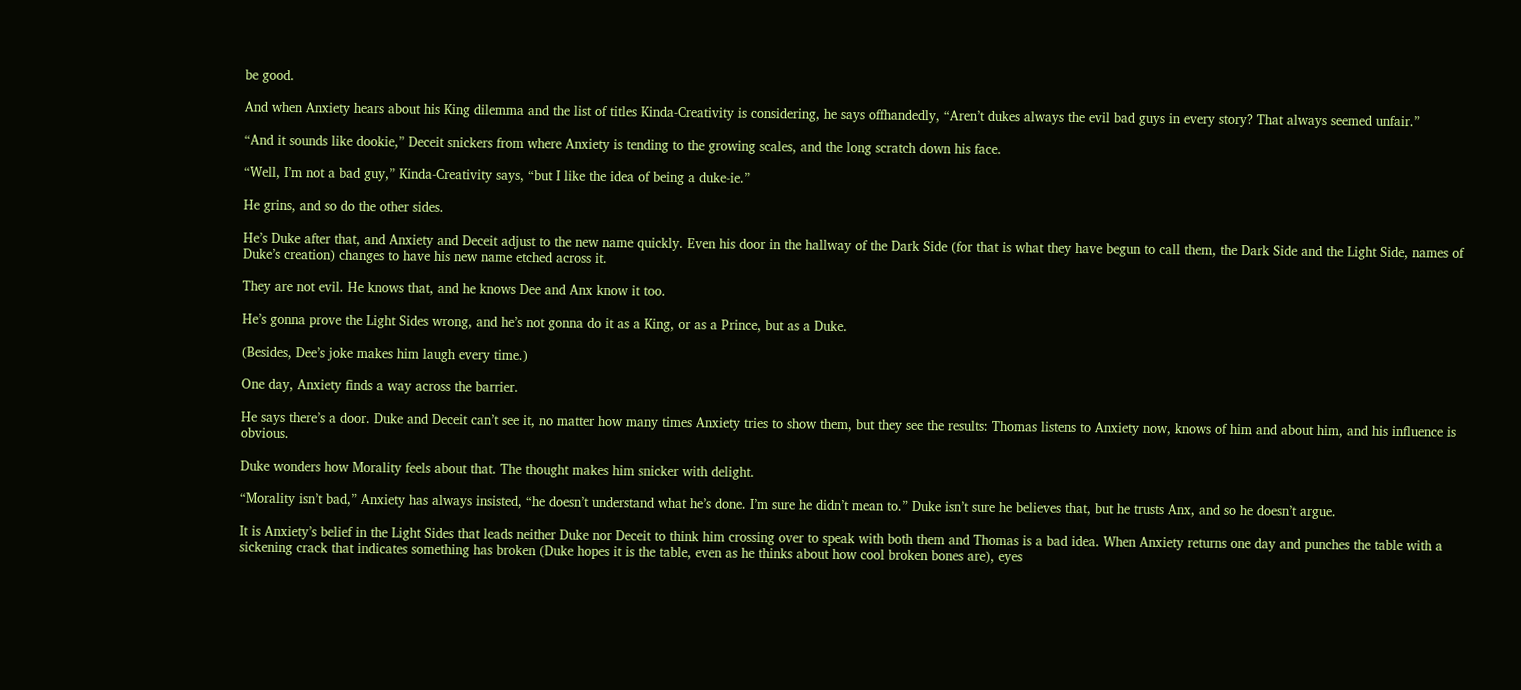be good.

And when Anxiety hears about his King dilemma and the list of titles Kinda-Creativity is considering, he says offhandedly, “Aren’t dukes always the evil bad guys in every story? That always seemed unfair.”

“And it sounds like dookie,” Deceit snickers from where Anxiety is tending to the growing scales, and the long scratch down his face.

“Well, I’m not a bad guy,” Kinda-Creativity says, “but I like the idea of being a duke-ie.”

He grins, and so do the other sides.

He’s Duke after that, and Anxiety and Deceit adjust to the new name quickly. Even his door in the hallway of the Dark Side (for that is what they have begun to call them, the Dark Side and the Light Side, names of Duke’s creation) changes to have his new name etched across it.

They are not evil. He knows that, and he knows Dee and Anx know it too.

He’s gonna prove the Light Sides wrong, and he’s not gonna do it as a King, or as a Prince, but as a Duke.

(Besides, Dee’s joke makes him laugh every time.)

One day, Anxiety finds a way across the barrier.

He says there’s a door. Duke and Deceit can’t see it, no matter how many times Anxiety tries to show them, but they see the results: Thomas listens to Anxiety now, knows of him and about him, and his influence is obvious.

Duke wonders how Morality feels about that. The thought makes him snicker with delight.

“Morality isn’t bad,” Anxiety has always insisted, “he doesn’t understand what he’s done. I’m sure he didn’t mean to.” Duke isn’t sure he believes that, but he trusts Anx, and so he doesn’t argue.

It is Anxiety’s belief in the Light Sides that leads neither Duke nor Deceit to think him crossing over to speak with both them and Thomas is a bad idea. When Anxiety returns one day and punches the table with a sickening crack that indicates something has broken (Duke hopes it is the table, even as he thinks about how cool broken bones are), eyes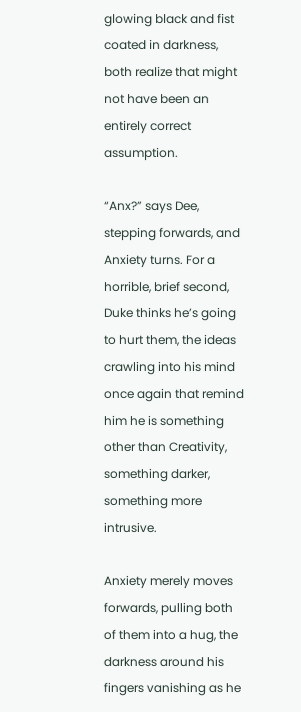glowing black and fist coated in darkness, both realize that might not have been an entirely correct assumption.

“Anx?” says Dee, stepping forwards, and Anxiety turns. For a horrible, brief second, Duke thinks he’s going to hurt them, the ideas crawling into his mind once again that remind him he is something other than Creativity, something darker, something more intrusive.

Anxiety merely moves forwards, pulling both of them into a hug, the darkness around his fingers vanishing as he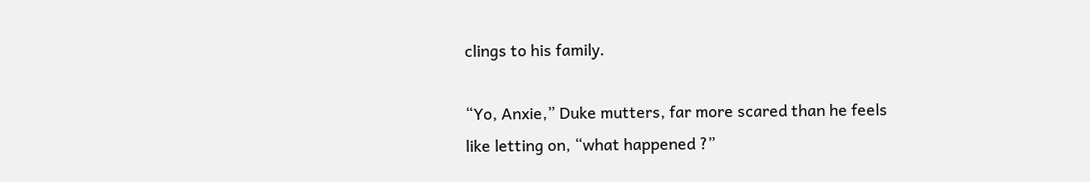clings to his family.

“Yo, Anxie,” Duke mutters, far more scared than he feels like letting on, “what happened ?”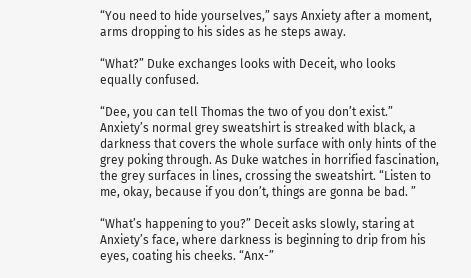“You need to hide yourselves,” says Anxiety after a moment, arms dropping to his sides as he steps away.

“What?” Duke exchanges looks with Deceit, who looks equally confused.

“Dee, you can tell Thomas the two of you don’t exist.” Anxiety’s normal grey sweatshirt is streaked with black, a darkness that covers the whole surface with only hints of the grey poking through. As Duke watches in horrified fascination, the grey surfaces in lines, crossing the sweatshirt. “Listen to me, okay, because if you don’t, things are gonna be bad. ”

“What’s happening to you?” Deceit asks slowly, staring at Anxiety’s face, where darkness is beginning to drip from his eyes, coating his cheeks. “Anx-”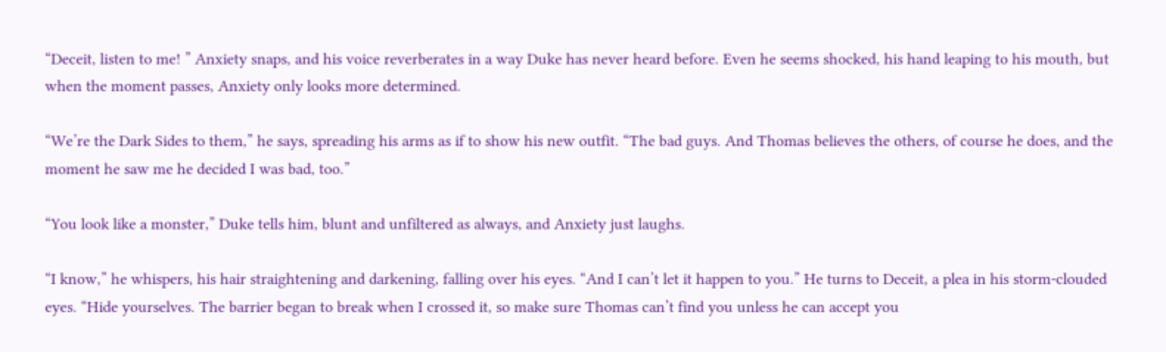“Deceit, listen to me! ” Anxiety snaps, and his voice reverberates in a way Duke has never heard before. Even he seems shocked, his hand leaping to his mouth, but when the moment passes, Anxiety only looks more determined.

“We’re the Dark Sides to them,” he says, spreading his arms as if to show his new outfit. “The bad guys. And Thomas believes the others, of course he does, and the moment he saw me he decided I was bad, too.”

“You look like a monster,” Duke tells him, blunt and unfiltered as always, and Anxiety just laughs.

“I know,” he whispers, his hair straightening and darkening, falling over his eyes. “And I can’t let it happen to you.” He turns to Deceit, a plea in his storm-clouded eyes. “Hide yourselves. The barrier began to break when I crossed it, so make sure Thomas can’t find you unless he can accept you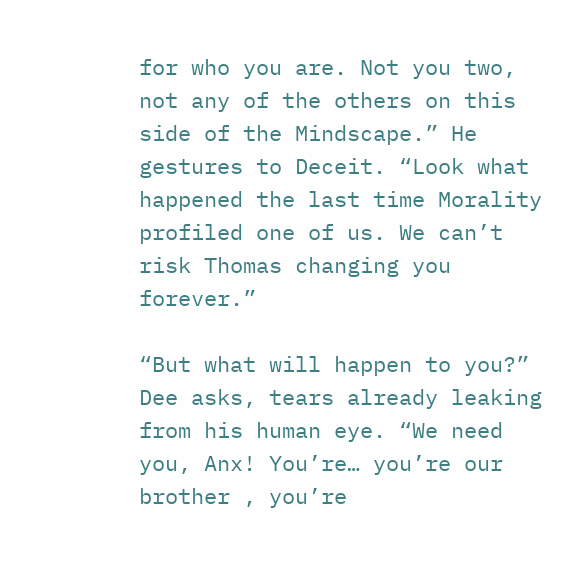for who you are. Not you two, not any of the others on this side of the Mindscape.” He gestures to Deceit. “Look what happened the last time Morality profiled one of us. We can’t risk Thomas changing you forever.”

“But what will happen to you?” Dee asks, tears already leaking from his human eye. “We need you, Anx! You’re… you’re our brother , you’re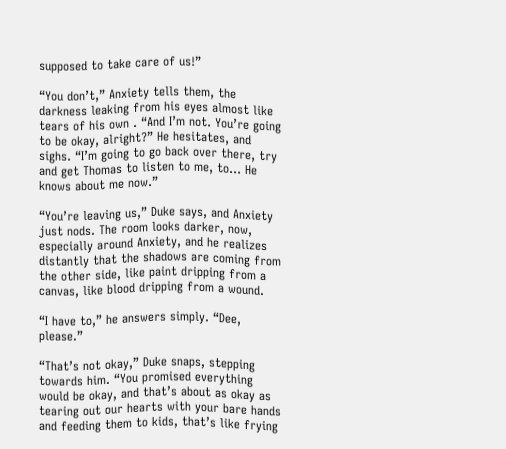supposed to take care of us!”

“You don’t,” Anxiety tells them, the darkness leaking from his eyes almost like tears of his own . “And I’m not. You’re going to be okay, alright?” He hesitates, and sighs. “I’m going to go back over there, try and get Thomas to listen to me, to… He knows about me now.”

“You’re leaving us,” Duke says, and Anxiety just nods. The room looks darker, now, especially around Anxiety, and he realizes distantly that the shadows are coming from the other side, like paint dripping from a canvas, like blood dripping from a wound.

“I have to,” he answers simply. “Dee, please.”

“That’s not okay,” Duke snaps, stepping towards him. “You promised everything would be okay, and that’s about as okay as tearing out our hearts with your bare hands and feeding them to kids, that’s like frying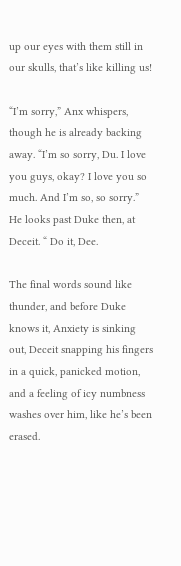up our eyes with them still in our skulls, that’s like killing us!

“I’m sorry,” Anx whispers, though he is already backing away. “I’m so sorry, Du. I love you guys, okay? I love you so much. And I’m so, so sorry.” He looks past Duke then, at Deceit. “ Do it, Dee.

The final words sound like thunder, and before Duke knows it, Anxiety is sinking out, Deceit snapping his fingers in a quick, panicked motion, and a feeling of icy numbness washes over him, like he’s been erased.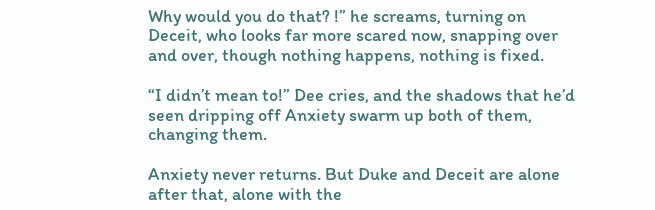Why would you do that? !” he screams, turning on Deceit, who looks far more scared now, snapping over and over, though nothing happens, nothing is fixed.

“I didn’t mean to!” Dee cries, and the shadows that he’d seen dripping off Anxiety swarm up both of them, changing them.

Anxiety never returns. But Duke and Deceit are alone after that, alone with the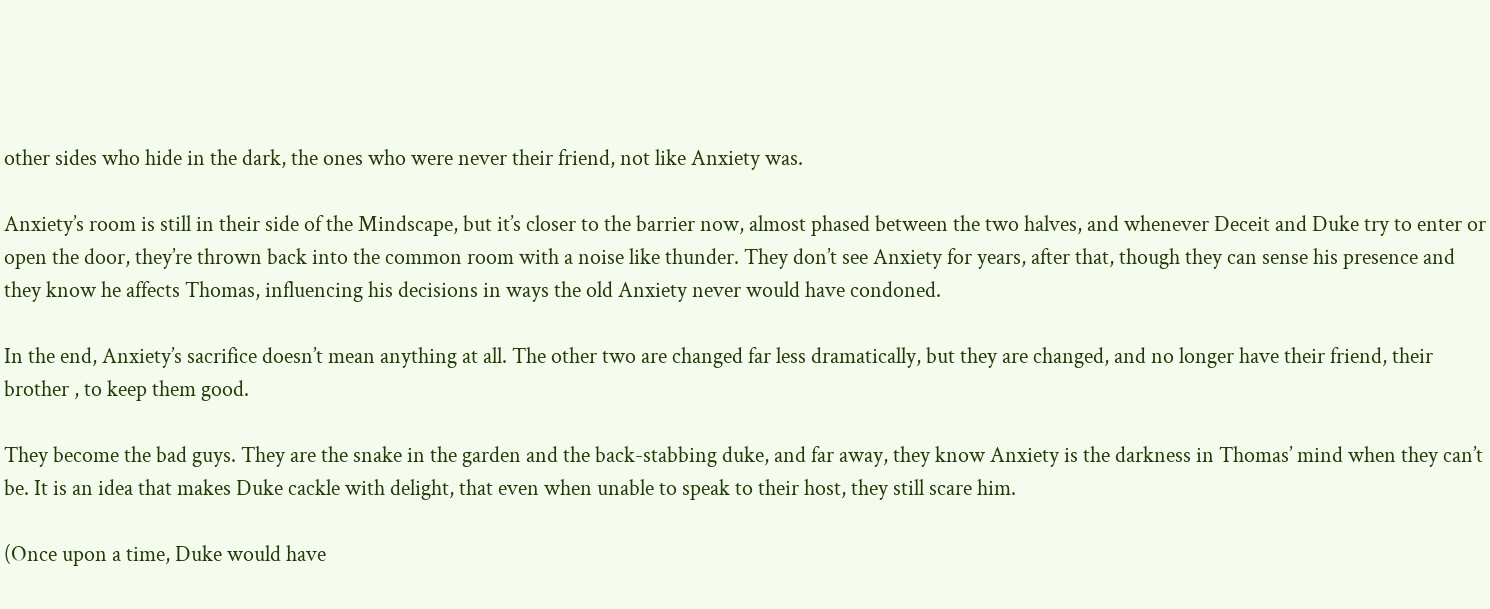other sides who hide in the dark, the ones who were never their friend, not like Anxiety was.

Anxiety’s room is still in their side of the Mindscape, but it’s closer to the barrier now, almost phased between the two halves, and whenever Deceit and Duke try to enter or open the door, they’re thrown back into the common room with a noise like thunder. They don’t see Anxiety for years, after that, though they can sense his presence and they know he affects Thomas, influencing his decisions in ways the old Anxiety never would have condoned.

In the end, Anxiety’s sacrifice doesn’t mean anything at all. The other two are changed far less dramatically, but they are changed, and no longer have their friend, their brother , to keep them good.

They become the bad guys. They are the snake in the garden and the back-stabbing duke, and far away, they know Anxiety is the darkness in Thomas’ mind when they can’t be. It is an idea that makes Duke cackle with delight, that even when unable to speak to their host, they still scare him.

(Once upon a time, Duke would have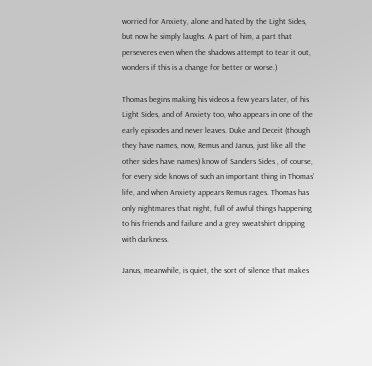worried for Anxiety, alone and hated by the Light Sides, but now he simply laughs. A part of him, a part that perseveres even when the shadows attempt to tear it out, wonders if this is a change for better or worse.)

Thomas begins making his videos a few years later, of his Light Sides, and of Anxiety too, who appears in one of the early episodes and never leaves. Duke and Deceit (though they have names, now, Remus and Janus, just like all the other sides have names) know of Sanders Sides , of course, for every side knows of such an important thing in Thomas’ life, and when Anxiety appears Remus rages. Thomas has only nightmares that night, full of awful things happening to his friends and failure and a grey sweatshirt dripping with darkness.

Janus, meanwhile, is quiet, the sort of silence that makes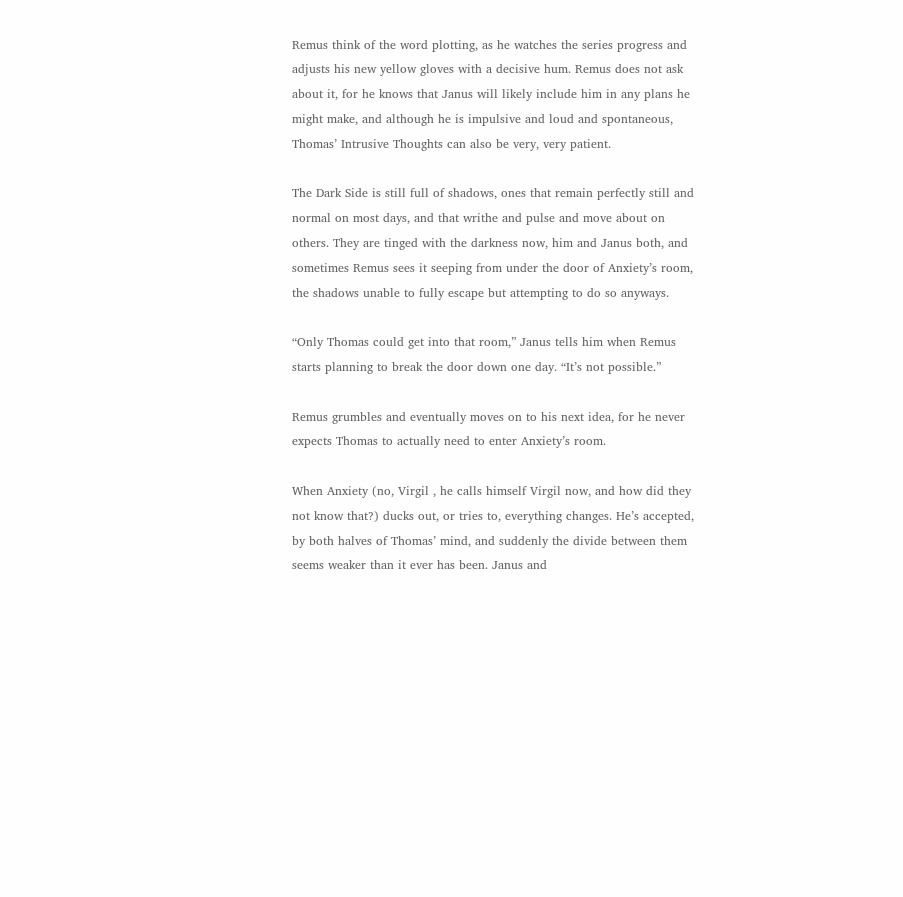Remus think of the word plotting, as he watches the series progress and adjusts his new yellow gloves with a decisive hum. Remus does not ask about it, for he knows that Janus will likely include him in any plans he might make, and although he is impulsive and loud and spontaneous, Thomas’ Intrusive Thoughts can also be very, very patient.

The Dark Side is still full of shadows, ones that remain perfectly still and normal on most days, and that writhe and pulse and move about on others. They are tinged with the darkness now, him and Janus both, and sometimes Remus sees it seeping from under the door of Anxiety’s room, the shadows unable to fully escape but attempting to do so anyways.

“Only Thomas could get into that room,” Janus tells him when Remus starts planning to break the door down one day. “It’s not possible.”

Remus grumbles and eventually moves on to his next idea, for he never expects Thomas to actually need to enter Anxiety’s room.

When Anxiety (no, Virgil , he calls himself Virgil now, and how did they not know that?) ducks out, or tries to, everything changes. He’s accepted, by both halves of Thomas’ mind, and suddenly the divide between them seems weaker than it ever has been. Janus and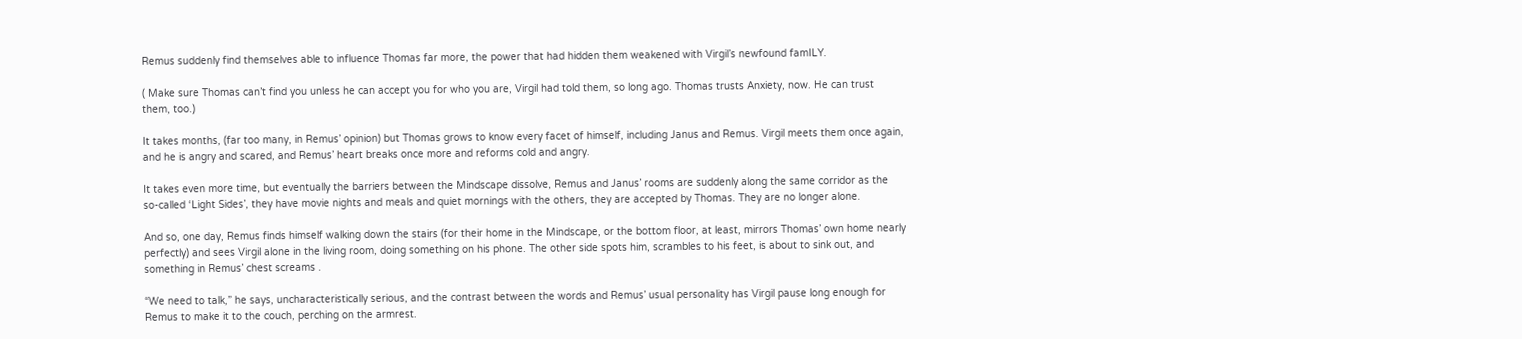Remus suddenly find themselves able to influence Thomas far more, the power that had hidden them weakened with Virgil’s newfound famILY.

( Make sure Thomas can’t find you unless he can accept you for who you are, Virgil had told them, so long ago. Thomas trusts Anxiety, now. He can trust them, too.)

It takes months, (far too many, in Remus’ opinion) but Thomas grows to know every facet of himself, including Janus and Remus. Virgil meets them once again, and he is angry and scared, and Remus’ heart breaks once more and reforms cold and angry.

It takes even more time, but eventually the barriers between the Mindscape dissolve, Remus and Janus’ rooms are suddenly along the same corridor as the so-called ‘Light Sides’, they have movie nights and meals and quiet mornings with the others, they are accepted by Thomas. They are no longer alone.

And so, one day, Remus finds himself walking down the stairs (for their home in the Mindscape, or the bottom floor, at least, mirrors Thomas’ own home nearly perfectly) and sees Virgil alone in the living room, doing something on his phone. The other side spots him, scrambles to his feet, is about to sink out, and something in Remus’ chest screams .

“We need to talk,” he says, uncharacteristically serious, and the contrast between the words and Remus’ usual personality has Virgil pause long enough for Remus to make it to the couch, perching on the armrest.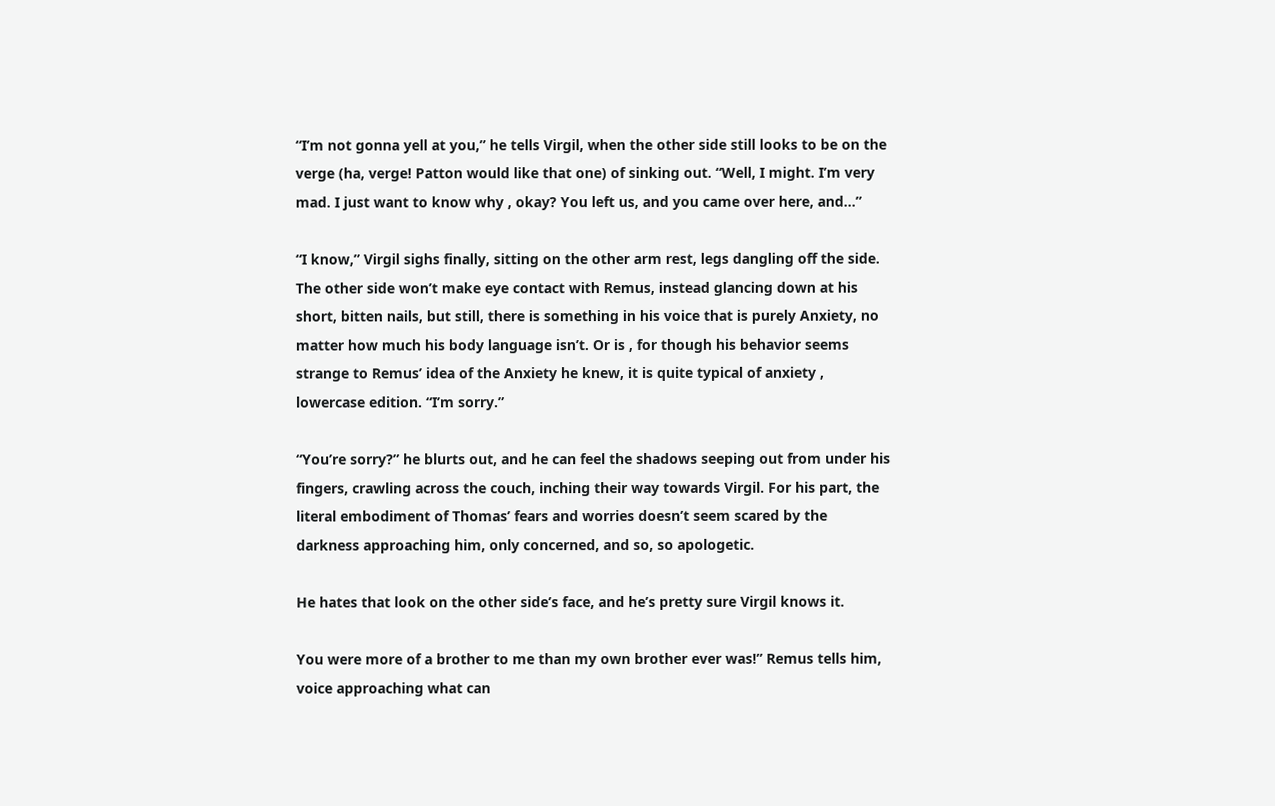“I’m not gonna yell at you,” he tells Virgil, when the other side still looks to be on the verge (ha, verge! Patton would like that one) of sinking out. “Well, I might. I’m very mad. I just want to know why , okay? You left us, and you came over here, and…”

“I know,” Virgil sighs finally, sitting on the other arm rest, legs dangling off the side. The other side won’t make eye contact with Remus, instead glancing down at his short, bitten nails, but still, there is something in his voice that is purely Anxiety, no matter how much his body language isn’t. Or is , for though his behavior seems strange to Remus’ idea of the Anxiety he knew, it is quite typical of anxiety , lowercase edition. “I’m sorry.”

“You’re sorry?” he blurts out, and he can feel the shadows seeping out from under his fingers, crawling across the couch, inching their way towards Virgil. For his part, the literal embodiment of Thomas’ fears and worries doesn’t seem scared by the darkness approaching him, only concerned, and so, so apologetic.

He hates that look on the other side’s face, and he’s pretty sure Virgil knows it.

You were more of a brother to me than my own brother ever was!” Remus tells him, voice approaching what can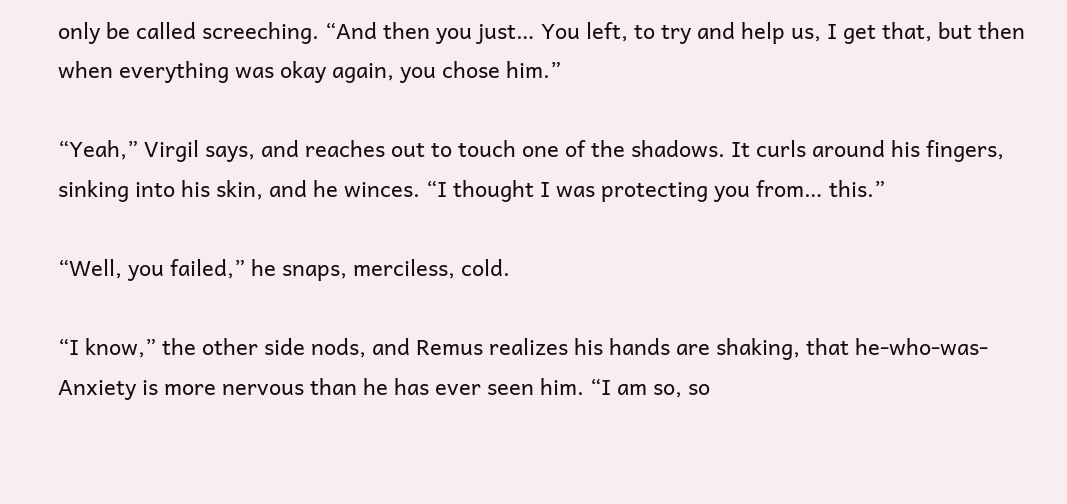only be called screeching. “And then you just… You left, to try and help us, I get that, but then when everything was okay again, you chose him.”

“Yeah,” Virgil says, and reaches out to touch one of the shadows. It curls around his fingers, sinking into his skin, and he winces. “I thought I was protecting you from… this.”

“Well, you failed,” he snaps, merciless, cold.

“I know,” the other side nods, and Remus realizes his hands are shaking, that he-who-was-Anxiety is more nervous than he has ever seen him. “I am so, so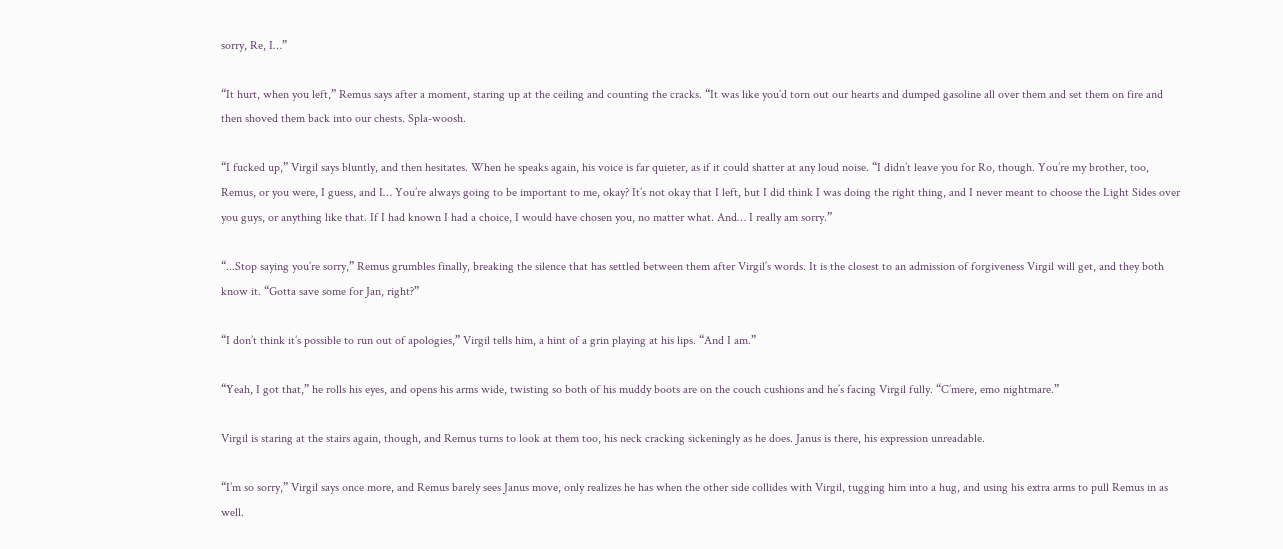sorry, Re, I…”

“It hurt, when you left,” Remus says after a moment, staring up at the ceiling and counting the cracks. “It was like you’d torn out our hearts and dumped gasoline all over them and set them on fire and then shoved them back into our chests. Spla-woosh.

“I fucked up,” Virgil says bluntly, and then hesitates. When he speaks again, his voice is far quieter, as if it could shatter at any loud noise. “I didn’t leave you for Ro, though. You’re my brother, too, Remus, or you were, I guess, and I… You’re always going to be important to me, okay? It’s not okay that I left, but I did think I was doing the right thing, and I never meant to choose the Light Sides over you guys, or anything like that. If I had known I had a choice, I would have chosen you, no matter what. And… I really am sorry.”

“...Stop saying you’re sorry,” Remus grumbles finally, breaking the silence that has settled between them after Virgil’s words. It is the closest to an admission of forgiveness Virgil will get, and they both know it. “Gotta save some for Jan, right?”

“I don’t think it’s possible to run out of apologies,” Virgil tells him, a hint of a grin playing at his lips. “And I am.”

“Yeah, I got that,” he rolls his eyes, and opens his arms wide, twisting so both of his muddy boots are on the couch cushions and he’s facing Virgil fully. “C’mere, emo nightmare.”

Virgil is staring at the stairs again, though, and Remus turns to look at them too, his neck cracking sickeningly as he does. Janus is there, his expression unreadable.

“I’m so sorry,” Virgil says once more, and Remus barely sees Janus move, only realizes he has when the other side collides with Virgil, tugging him into a hug, and using his extra arms to pull Remus in as well.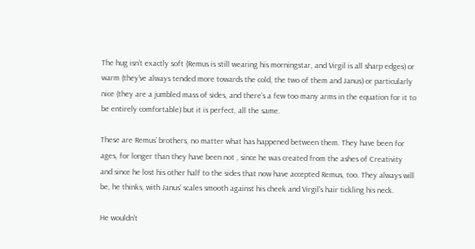The hug isn’t exactly soft (Remus is still wearing his morningstar, and Virgil is all sharp edges) or warm (they’ve always tended more towards the cold, the two of them and Janus) or particularly nice (they are a jumbled mass of sides, and there’s a few too many arms in the equation for it to be entirely comfortable) but it is perfect, all the same.

These are Remus’ brothers, no matter what has happened between them. They have been for ages, for longer than they have been not , since he was created from the ashes of Creativity and since he lost his other half to the sides that now have accepted Remus, too. They always will be, he thinks, with Janus’ scales smooth against his cheek and Virgil’s hair tickling his neck.

He wouldn’t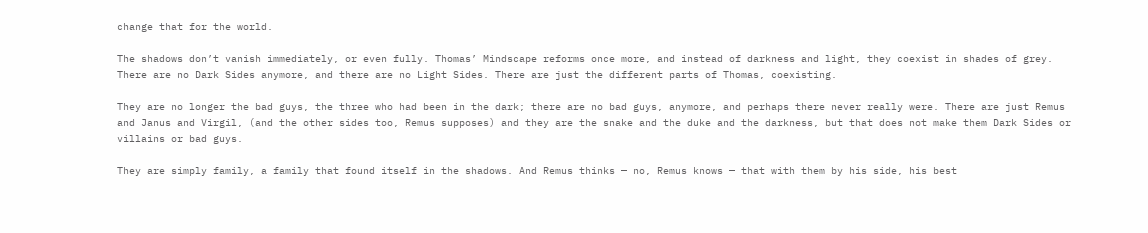change that for the world.

The shadows don’t vanish immediately, or even fully. Thomas’ Mindscape reforms once more, and instead of darkness and light, they coexist in shades of grey. There are no Dark Sides anymore, and there are no Light Sides. There are just the different parts of Thomas, coexisting.

They are no longer the bad guys, the three who had been in the dark; there are no bad guys, anymore, and perhaps there never really were. There are just Remus and Janus and Virgil, (and the other sides too, Remus supposes) and they are the snake and the duke and the darkness, but that does not make them Dark Sides or villains or bad guys.

They are simply family, a family that found itself in the shadows. And Remus thinks — no, Remus knows — that with them by his side, his best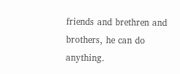friends and brethren and brothers, he can do anything.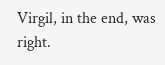Virgil, in the end, was right.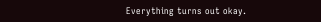Everything turns out okay.